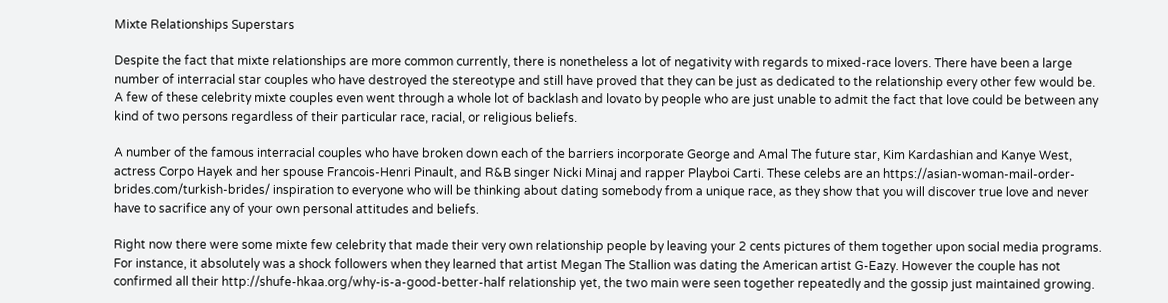Mixte Relationships Superstars

Despite the fact that mixte relationships are more common currently, there is nonetheless a lot of negativity with regards to mixed-race lovers. There have been a large number of interracial star couples who have destroyed the stereotype and still have proved that they can be just as dedicated to the relationship every other few would be. A few of these celebrity mixte couples even went through a whole lot of backlash and lovato by people who are just unable to admit the fact that love could be between any kind of two persons regardless of their particular race, racial, or religious beliefs.

A number of the famous interracial couples who have broken down each of the barriers incorporate George and Amal The future star, Kim Kardashian and Kanye West, actress Corpo Hayek and her spouse Francois-Henri Pinault, and R&B singer Nicki Minaj and rapper Playboi Carti. These celebs are an https://asian-woman-mail-order-brides.com/turkish-brides/ inspiration to everyone who will be thinking about dating somebody from a unique race, as they show that you will discover true love and never have to sacrifice any of your own personal attitudes and beliefs.

Right now there were some mixte few celebrity that made their very own relationship people by leaving your 2 cents pictures of them together upon social media programs. For instance, it absolutely was a shock followers when they learned that artist Megan The Stallion was dating the American artist G-Eazy. However the couple has not confirmed all their http://shufe-hkaa.org/why-is-a-good-better-half relationship yet, the two main were seen together repeatedly and the gossip just maintained growing.